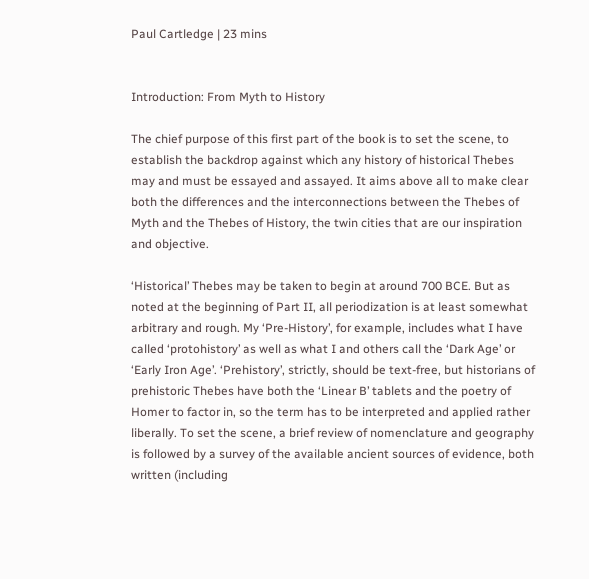Paul Cartledge | 23 mins


Introduction: From Myth to History

The chief purpose of this first part of the book is to set the scene, to establish the backdrop against which any history of historical Thebes may and must be essayed and assayed. It aims above all to make clear both the differences and the interconnections between the Thebes of Myth and the Thebes of History, the twin cities that are our inspiration and objective.

‘Historical’ Thebes may be taken to begin at around 700 BCE. But as noted at the beginning of Part II, all periodization is at least somewhat arbitrary and rough. My ‘Pre-History’, for example, includes what I have called ‘protohistory’ as well as what I and others call the ‘Dark Age’ or ‘Early Iron Age’. ‘Prehistory’, strictly, should be text-free, but historians of prehistoric Thebes have both the ‘Linear B’ tablets and the poetry of Homer to factor in, so the term has to be interpreted and applied rather liberally. To set the scene, a brief review of nomenclature and geography is followed by a survey of the available ancient sources of evidence, both written (including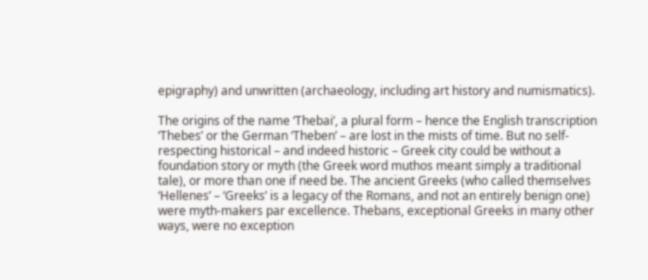epigraphy) and unwritten (archaeology, including art history and numismatics).

The origins of the name ‘Thebai’, a plural form – hence the English transcription ‘Thebes’ or the German ‘Theben’ – are lost in the mists of time. But no self-respecting historical – and indeed historic – Greek city could be without a foundation story or myth (the Greek word muthos meant simply a traditional tale), or more than one if need be. The ancient Greeks (who called themselves ‘Hellenes’ – ‘Greeks’ is a legacy of the Romans, and not an entirely benign one) were myth-makers par excellence. Thebans, exceptional Greeks in many other ways, were no exception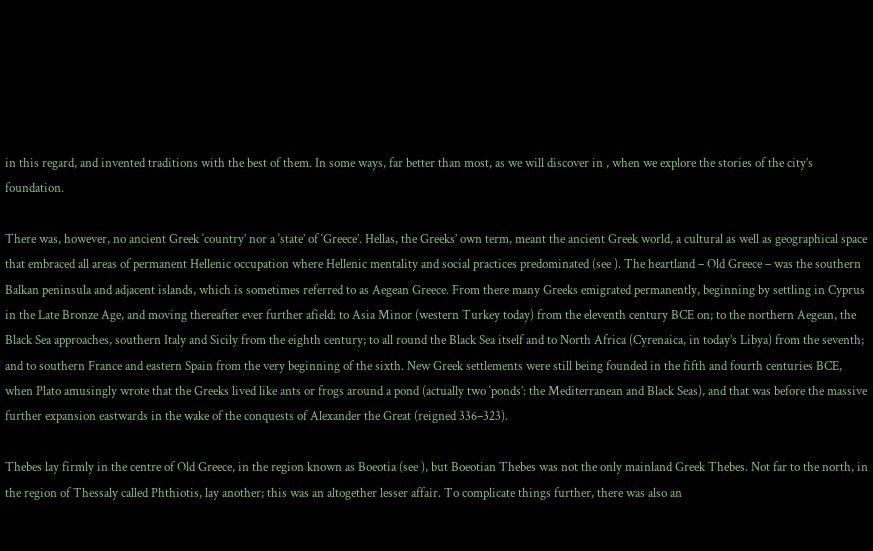in this regard, and invented traditions with the best of them. In some ways, far better than most, as we will discover in , when we explore the stories of the city’s foundation.

There was, however, no ancient Greek ‘country’ nor a ‘state’ of ‘Greece’. Hellas, the Greeks’ own term, meant the ancient Greek world, a cultural as well as geographical space that embraced all areas of permanent Hellenic occupation where Hellenic mentality and social practices predominated (see ). The heartland – Old Greece – was the southern Balkan peninsula and adjacent islands, which is sometimes referred to as Aegean Greece. From there many Greeks emigrated permanently, beginning by settling in Cyprus in the Late Bronze Age, and moving thereafter ever further afield: to Asia Minor (western Turkey today) from the eleventh century BCE on; to the northern Aegean, the Black Sea approaches, southern Italy and Sicily from the eighth century; to all round the Black Sea itself and to North Africa (Cyrenaica, in today’s Libya) from the seventh; and to southern France and eastern Spain from the very beginning of the sixth. New Greek settlements were still being founded in the fifth and fourth centuries BCE, when Plato amusingly wrote that the Greeks lived like ants or frogs around a pond (actually two ‘ponds’: the Mediterranean and Black Seas), and that was before the massive further expansion eastwards in the wake of the conquests of Alexander the Great (reigned 336–323).

Thebes lay firmly in the centre of Old Greece, in the region known as Boeotia (see ), but Boeotian Thebes was not the only mainland Greek Thebes. Not far to the north, in the region of Thessaly called Phthiotis, lay another; this was an altogether lesser affair. To complicate things further, there was also an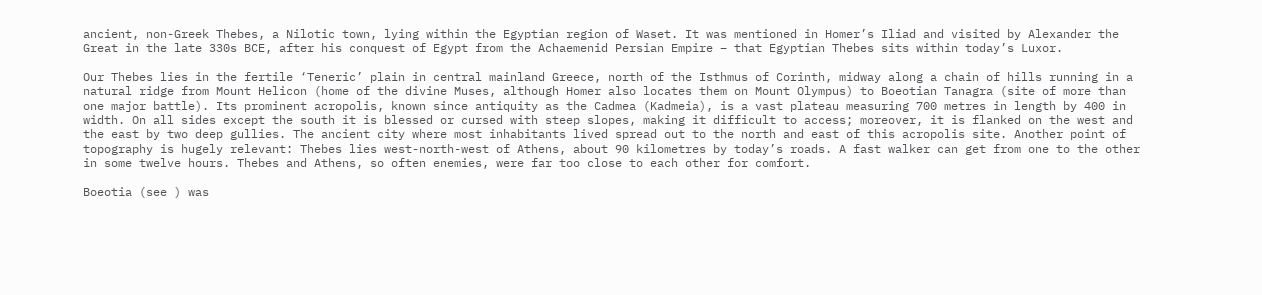ancient, non-Greek Thebes, a Nilotic town, lying within the Egyptian region of Waset. It was mentioned in Homer’s Iliad and visited by Alexander the Great in the late 330s BCE, after his conquest of Egypt from the Achaemenid Persian Empire – that Egyptian Thebes sits within today’s Luxor.

Our Thebes lies in the fertile ‘Teneric’ plain in central mainland Greece, north of the Isthmus of Corinth, midway along a chain of hills running in a natural ridge from Mount Helicon (home of the divine Muses, although Homer also locates them on Mount Olympus) to Boeotian Tanagra (site of more than one major battle). Its prominent acropolis, known since antiquity as the Cadmea (Kadmeia), is a vast plateau measuring 700 metres in length by 400 in width. On all sides except the south it is blessed or cursed with steep slopes, making it difficult to access; moreover, it is flanked on the west and the east by two deep gullies. The ancient city where most inhabitants lived spread out to the north and east of this acropolis site. Another point of topography is hugely relevant: Thebes lies west-north-west of Athens, about 90 kilometres by today’s roads. A fast walker can get from one to the other in some twelve hours. Thebes and Athens, so often enemies, were far too close to each other for comfort.

Boeotia (see ) was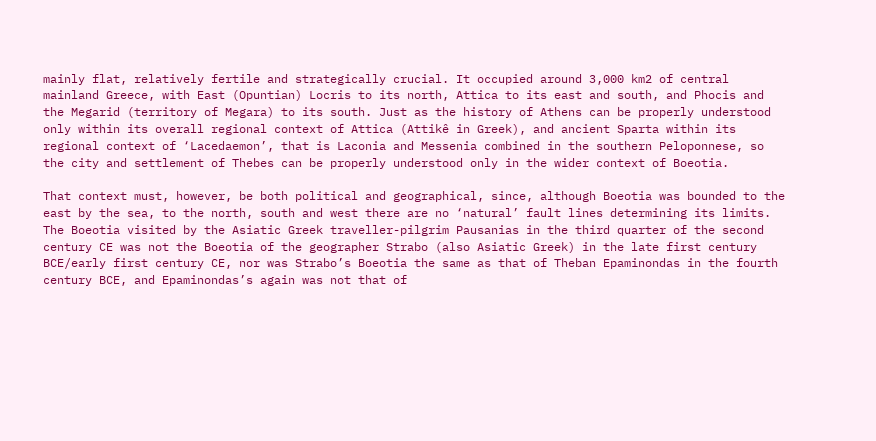mainly flat, relatively fertile and strategically crucial. It occupied around 3,000 km2 of central mainland Greece, with East (Opuntian) Locris to its north, Attica to its east and south, and Phocis and the Megarid (territory of Megara) to its south. Just as the history of Athens can be properly understood only within its overall regional context of Attica (Attikê in Greek), and ancient Sparta within its regional context of ‘Lacedaemon’, that is Laconia and Messenia combined in the southern Peloponnese, so the city and settlement of Thebes can be properly understood only in the wider context of Boeotia.

That context must, however, be both political and geographical, since, although Boeotia was bounded to the east by the sea, to the north, south and west there are no ‘natural’ fault lines determining its limits. The Boeotia visited by the Asiatic Greek traveller-pilgrim Pausanias in the third quarter of the second century CE was not the Boeotia of the geographer Strabo (also Asiatic Greek) in the late first century BCE/early first century CE, nor was Strabo’s Boeotia the same as that of Theban Epaminondas in the fourth century BCE, and Epaminondas’s again was not that of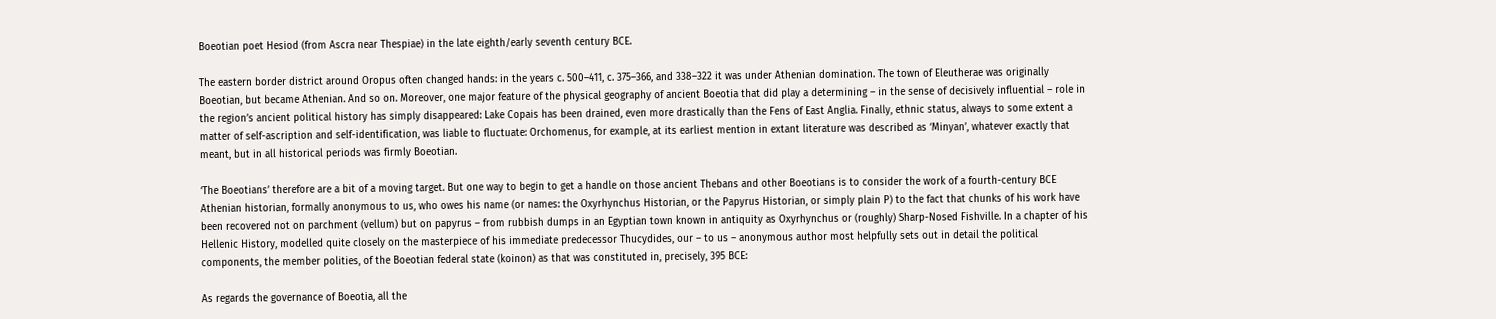Boeotian poet Hesiod (from Ascra near Thespiae) in the late eighth/early seventh century BCE.

The eastern border district around Oropus often changed hands: in the years c. 500–411, c. 375–366, and 338–322 it was under Athenian domination. The town of Eleutherae was originally Boeotian, but became Athenian. And so on. Moreover, one major feature of the physical geography of ancient Boeotia that did play a determining – in the sense of decisively influential – role in the region’s ancient political history has simply disappeared: Lake Copais has been drained, even more drastically than the Fens of East Anglia. Finally, ethnic status, always to some extent a matter of self-ascription and self-identification, was liable to fluctuate: Orchomenus, for example, at its earliest mention in extant literature was described as ‘Minyan’, whatever exactly that meant, but in all historical periods was firmly Boeotian.

‘The Boeotians’ therefore are a bit of a moving target. But one way to begin to get a handle on those ancient Thebans and other Boeotians is to consider the work of a fourth-century BCE Athenian historian, formally anonymous to us, who owes his name (or names: the Oxyrhynchus Historian, or the Papyrus Historian, or simply plain P) to the fact that chunks of his work have been recovered not on parchment (vellum) but on papyrus – from rubbish dumps in an Egyptian town known in antiquity as Oxyrhynchus or (roughly) Sharp-Nosed Fishville. In a chapter of his Hellenic History, modelled quite closely on the masterpiece of his immediate predecessor Thucydides, our – to us – anonymous author most helpfully sets out in detail the political components, the member polities, of the Boeotian federal state (koinon) as that was constituted in, precisely, 395 BCE:

As regards the governance of Boeotia, all the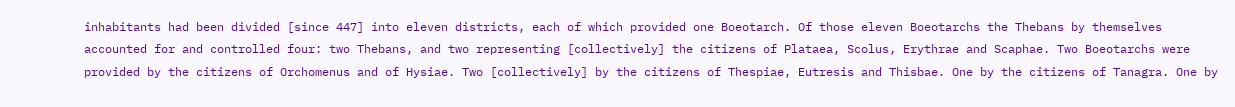inhabitants had been divided [since 447] into eleven districts, each of which provided one Boeotarch. Of those eleven Boeotarchs the Thebans by themselves accounted for and controlled four: two Thebans, and two representing [collectively] the citizens of Plataea, Scolus, Erythrae and Scaphae. Two Boeotarchs were provided by the citizens of Orchomenus and of Hysiae. Two [collectively] by the citizens of Thespiae, Eutresis and Thisbae. One by the citizens of Tanagra. One by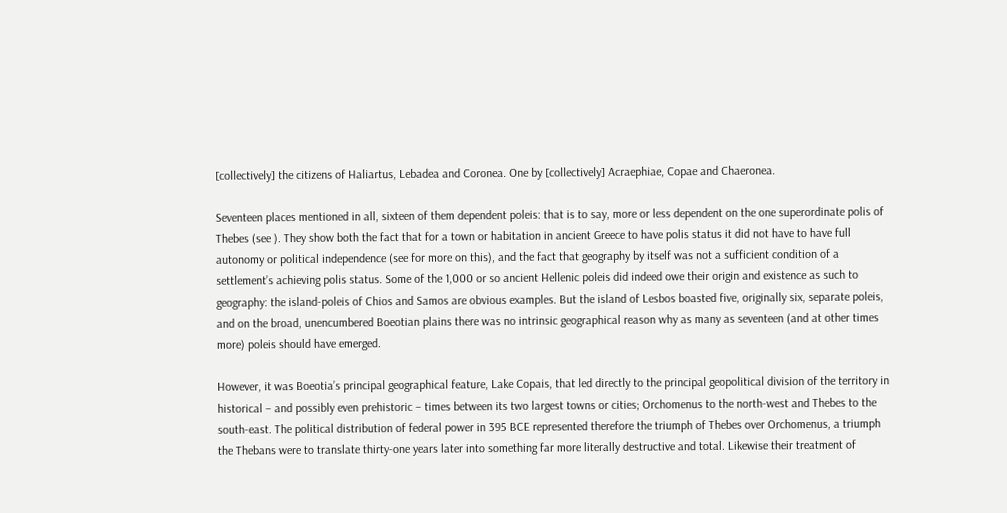[collectively] the citizens of Haliartus, Lebadea and Coronea. One by [collectively] Acraephiae, Copae and Chaeronea.

Seventeen places mentioned in all, sixteen of them dependent poleis: that is to say, more or less dependent on the one superordinate polis of Thebes (see ). They show both the fact that for a town or habitation in ancient Greece to have polis status it did not have to have full autonomy or political independence (see for more on this), and the fact that geography by itself was not a sufficient condition of a settlement’s achieving polis status. Some of the 1,000 or so ancient Hellenic poleis did indeed owe their origin and existence as such to geography: the island-poleis of Chios and Samos are obvious examples. But the island of Lesbos boasted five, originally six, separate poleis, and on the broad, unencumbered Boeotian plains there was no intrinsic geographical reason why as many as seventeen (and at other times more) poleis should have emerged.

However, it was Boeotia’s principal geographical feature, Lake Copais, that led directly to the principal geopolitical division of the territory in historical – and possibly even prehistoric – times between its two largest towns or cities; Orchomenus to the north-west and Thebes to the south-east. The political distribution of federal power in 395 BCE represented therefore the triumph of Thebes over Orchomenus, a triumph the Thebans were to translate thirty-one years later into something far more literally destructive and total. Likewise their treatment of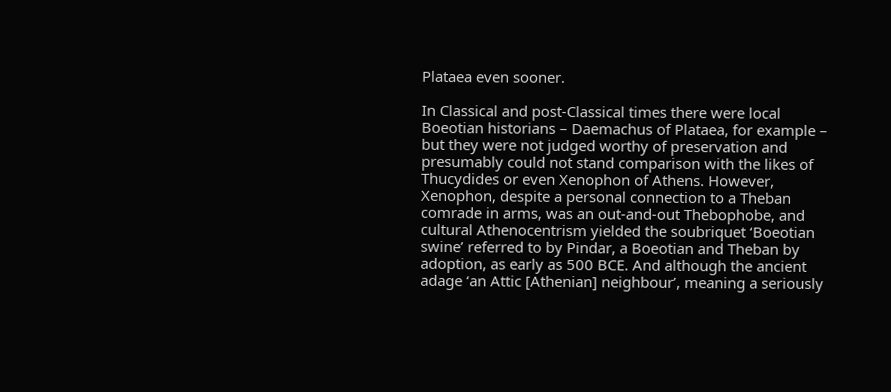Plataea even sooner.

In Classical and post-Classical times there were local Boeotian historians – Daemachus of Plataea, for example – but they were not judged worthy of preservation and presumably could not stand comparison with the likes of Thucydides or even Xenophon of Athens. However, Xenophon, despite a personal connection to a Theban comrade in arms, was an out-and-out Thebophobe, and cultural Athenocentrism yielded the soubriquet ‘Boeotian swine’ referred to by Pindar, a Boeotian and Theban by adoption, as early as 500 BCE. And although the ancient adage ‘an Attic [Athenian] neighbour’, meaning a seriously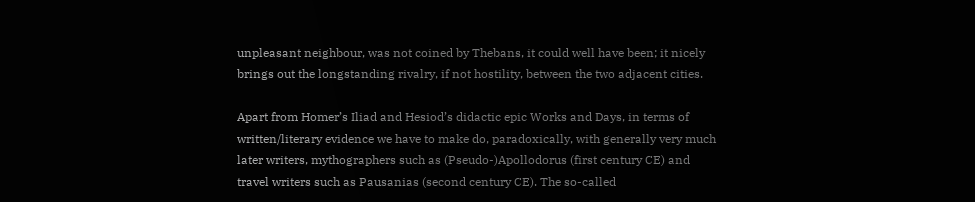unpleasant neighbour, was not coined by Thebans, it could well have been; it nicely brings out the longstanding rivalry, if not hostility, between the two adjacent cities.

Apart from Homer’s Iliad and Hesiod’s didactic epic Works and Days, in terms of written/literary evidence we have to make do, paradoxically, with generally very much later writers, mythographers such as (Pseudo-)Apollodorus (first century CE) and travel writers such as Pausanias (second century CE). The so-called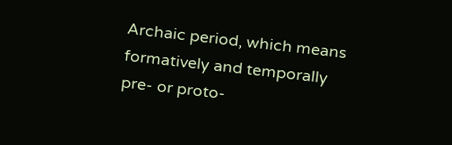Archaic period, which means formatively and temporally pre- or proto-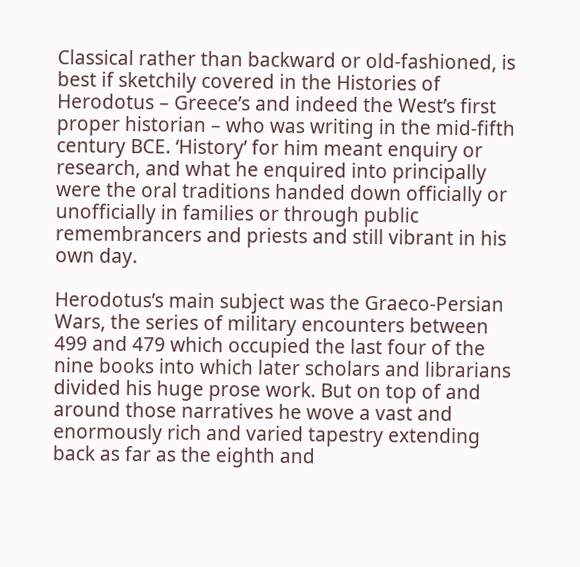Classical rather than backward or old-fashioned, is best if sketchily covered in the Histories of Herodotus – Greece’s and indeed the West’s first proper historian – who was writing in the mid-fifth century BCE. ‘History’ for him meant enquiry or research, and what he enquired into principally were the oral traditions handed down officially or unofficially in families or through public remembrancers and priests and still vibrant in his own day.

Herodotus’s main subject was the Graeco-Persian Wars, the series of military encounters between 499 and 479 which occupied the last four of the nine books into which later scholars and librarians divided his huge prose work. But on top of and around those narratives he wove a vast and enormously rich and varied tapestry extending back as far as the eighth and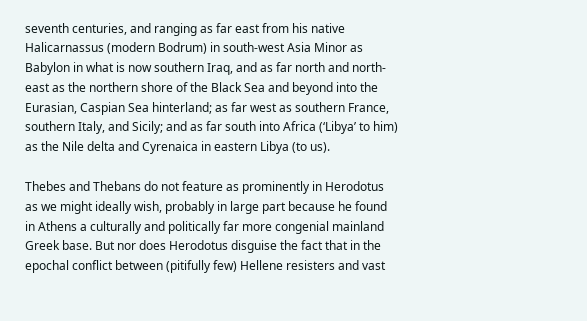seventh centuries, and ranging as far east from his native Halicarnassus (modern Bodrum) in south-west Asia Minor as Babylon in what is now southern Iraq, and as far north and north-east as the northern shore of the Black Sea and beyond into the Eurasian, Caspian Sea hinterland; as far west as southern France, southern Italy, and Sicily; and as far south into Africa (‘Libya’ to him) as the Nile delta and Cyrenaica in eastern Libya (to us).

Thebes and Thebans do not feature as prominently in Herodotus as we might ideally wish, probably in large part because he found in Athens a culturally and politically far more congenial mainland Greek base. But nor does Herodotus disguise the fact that in the epochal conflict between (pitifully few) Hellene resisters and vast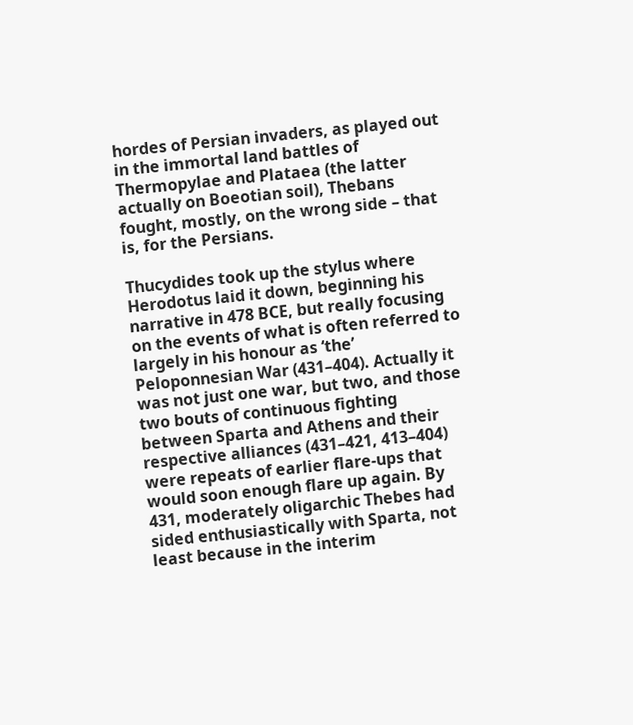hordes of Persian invaders, as played out in the immortal land battles of Thermopylae and Plataea (the latter actually on Boeotian soil), Thebans fought, mostly, on the wrong side – that is, for the Persians.

Thucydides took up the stylus where Herodotus laid it down, beginning his narrative in 478 BCE, but really focusing on the events of what is often referred to largely in his honour as ‘the’ Peloponnesian War (431–404). Actually it was not just one war, but two, and those two bouts of continuous fighting between Sparta and Athens and their respective alliances (431–421, 413–404) were repeats of earlier flare-ups that would soon enough flare up again. By 431, moderately oligarchic Thebes had sided enthusiastically with Sparta, not least because in the interim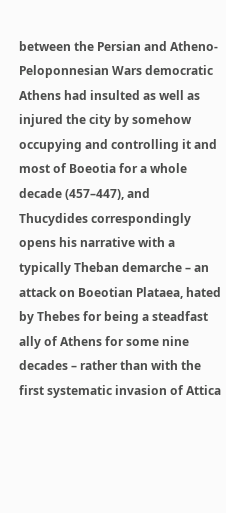between the Persian and Atheno-Peloponnesian Wars democratic Athens had insulted as well as injured the city by somehow occupying and controlling it and most of Boeotia for a whole decade (457–447), and Thucydides correspondingly opens his narrative with a typically Theban demarche – an attack on Boeotian Plataea, hated by Thebes for being a steadfast ally of Athens for some nine decades – rather than with the first systematic invasion of Attica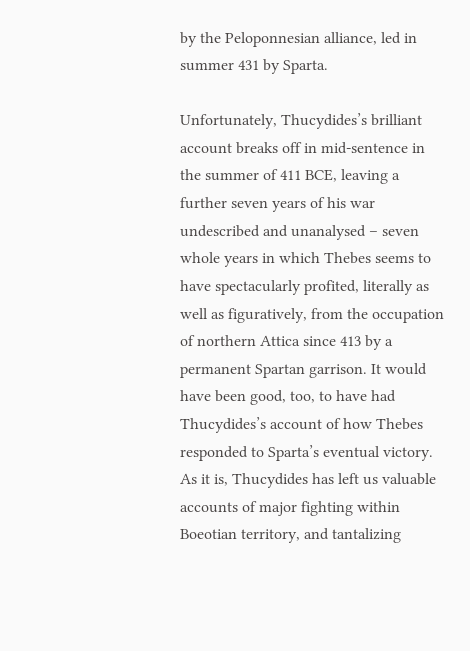by the Peloponnesian alliance, led in summer 431 by Sparta.

Unfortunately, Thucydides’s brilliant account breaks off in mid-sentence in the summer of 411 BCE, leaving a further seven years of his war undescribed and unanalysed – seven whole years in which Thebes seems to have spectacularly profited, literally as well as figuratively, from the occupation of northern Attica since 413 by a permanent Spartan garrison. It would have been good, too, to have had Thucydides’s account of how Thebes responded to Sparta’s eventual victory. As it is, Thucydides has left us valuable accounts of major fighting within Boeotian territory, and tantalizing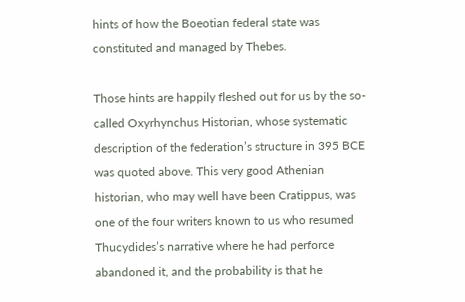hints of how the Boeotian federal state was constituted and managed by Thebes.

Those hints are happily fleshed out for us by the so-called Oxyrhynchus Historian, whose systematic description of the federation’s structure in 395 BCE was quoted above. This very good Athenian historian, who may well have been Cratippus, was one of the four writers known to us who resumed Thucydides’s narrative where he had perforce abandoned it, and the probability is that he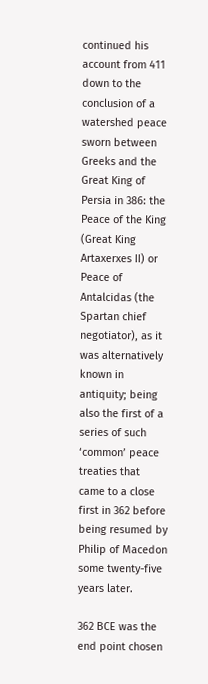continued his account from 411 down to the conclusion of a watershed peace sworn between Greeks and the Great King of Persia in 386: the Peace of the King (Great King Artaxerxes II) or Peace of Antalcidas (the Spartan chief negotiator), as it was alternatively known in antiquity; being also the first of a series of such ‘common’ peace treaties that came to a close first in 362 before being resumed by Philip of Macedon some twenty-five years later.

362 BCE was the end point chosen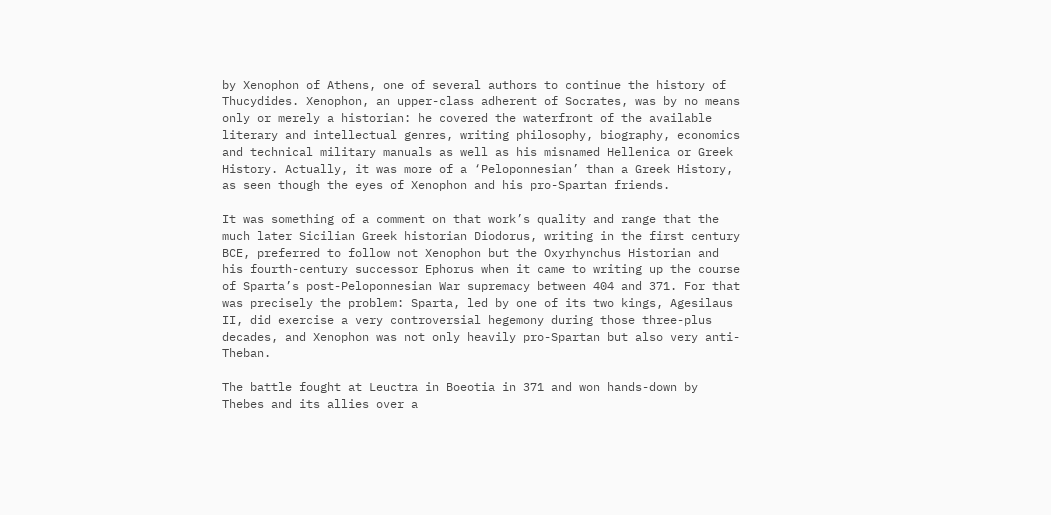by Xenophon of Athens, one of several authors to continue the history of Thucydides. Xenophon, an upper-class adherent of Socrates, was by no means only or merely a historian: he covered the waterfront of the available literary and intellectual genres, writing philosophy, biography, economics and technical military manuals as well as his misnamed Hellenica or Greek History. Actually, it was more of a ‘Peloponnesian’ than a Greek History, as seen though the eyes of Xenophon and his pro-Spartan friends.

It was something of a comment on that work’s quality and range that the much later Sicilian Greek historian Diodorus, writing in the first century BCE, preferred to follow not Xenophon but the Oxyrhynchus Historian and his fourth-century successor Ephorus when it came to writing up the course of Sparta’s post-Peloponnesian War supremacy between 404 and 371. For that was precisely the problem: Sparta, led by one of its two kings, Agesilaus II, did exercise a very controversial hegemony during those three-plus decades, and Xenophon was not only heavily pro-Spartan but also very anti-Theban.

The battle fought at Leuctra in Boeotia in 371 and won hands-down by Thebes and its allies over a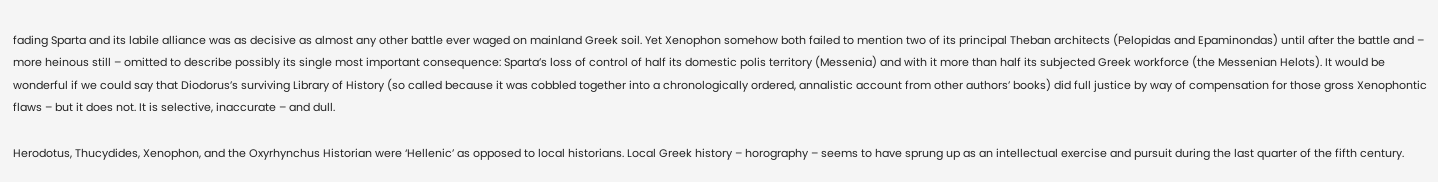fading Sparta and its labile alliance was as decisive as almost any other battle ever waged on mainland Greek soil. Yet Xenophon somehow both failed to mention two of its principal Theban architects (Pelopidas and Epaminondas) until after the battle and – more heinous still – omitted to describe possibly its single most important consequence: Sparta’s loss of control of half its domestic polis territory (Messenia) and with it more than half its subjected Greek workforce (the Messenian Helots). It would be wonderful if we could say that Diodorus’s surviving Library of History (so called because it was cobbled together into a chronologically ordered, annalistic account from other authors’ books) did full justice by way of compensation for those gross Xenophontic flaws – but it does not. It is selective, inaccurate – and dull.

Herodotus, Thucydides, Xenophon, and the Oxyrhynchus Historian were ‘Hellenic’ as opposed to local historians. Local Greek history – horography – seems to have sprung up as an intellectual exercise and pursuit during the last quarter of the fifth century.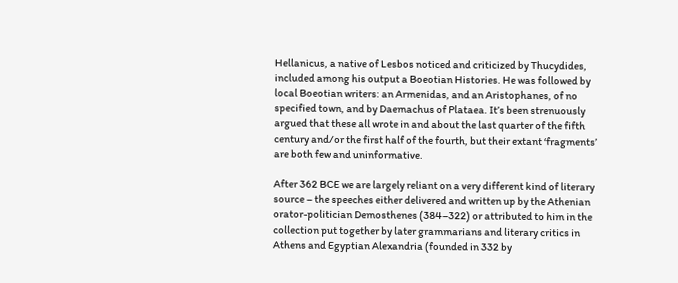Hellanicus, a native of Lesbos noticed and criticized by Thucydides, included among his output a Boeotian Histories. He was followed by local Boeotian writers: an Armenidas, and an Aristophanes, of no specified town, and by Daemachus of Plataea. It’s been strenuously argued that these all wrote in and about the last quarter of the fifth century and/or the first half of the fourth, but their extant ‘fragments’ are both few and uninformative.

After 362 BCE we are largely reliant on a very different kind of literary source – the speeches either delivered and written up by the Athenian orator-politician Demosthenes (384–322) or attributed to him in the collection put together by later grammarians and literary critics in Athens and Egyptian Alexandria (founded in 332 by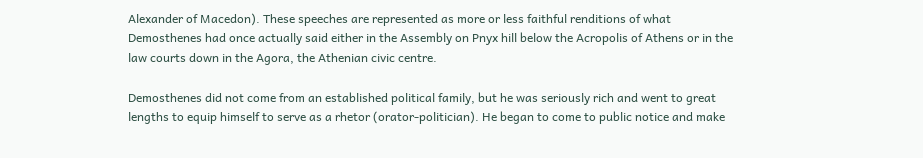Alexander of Macedon). These speeches are represented as more or less faithful renditions of what Demosthenes had once actually said either in the Assembly on Pnyx hill below the Acropolis of Athens or in the law courts down in the Agora, the Athenian civic centre.

Demosthenes did not come from an established political family, but he was seriously rich and went to great lengths to equip himself to serve as a rhetor (orator-politician). He began to come to public notice and make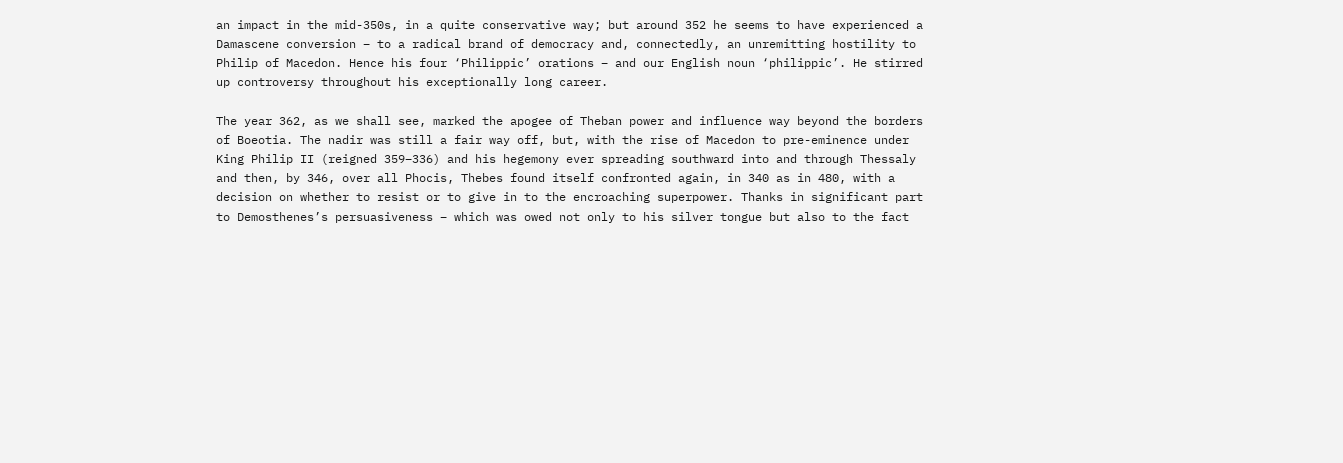an impact in the mid-350s, in a quite conservative way; but around 352 he seems to have experienced a Damascene conversion – to a radical brand of democracy and, connectedly, an unremitting hostility to Philip of Macedon. Hence his four ‘Philippic’ orations – and our English noun ‘philippic’. He stirred up controversy throughout his exceptionally long career.

The year 362, as we shall see, marked the apogee of Theban power and influence way beyond the borders of Boeotia. The nadir was still a fair way off, but, with the rise of Macedon to pre-eminence under King Philip II (reigned 359–336) and his hegemony ever spreading southward into and through Thessaly and then, by 346, over all Phocis, Thebes found itself confronted again, in 340 as in 480, with a decision on whether to resist or to give in to the encroaching superpower. Thanks in significant part to Demosthenes’s persuasiveness – which was owed not only to his silver tongue but also to the fact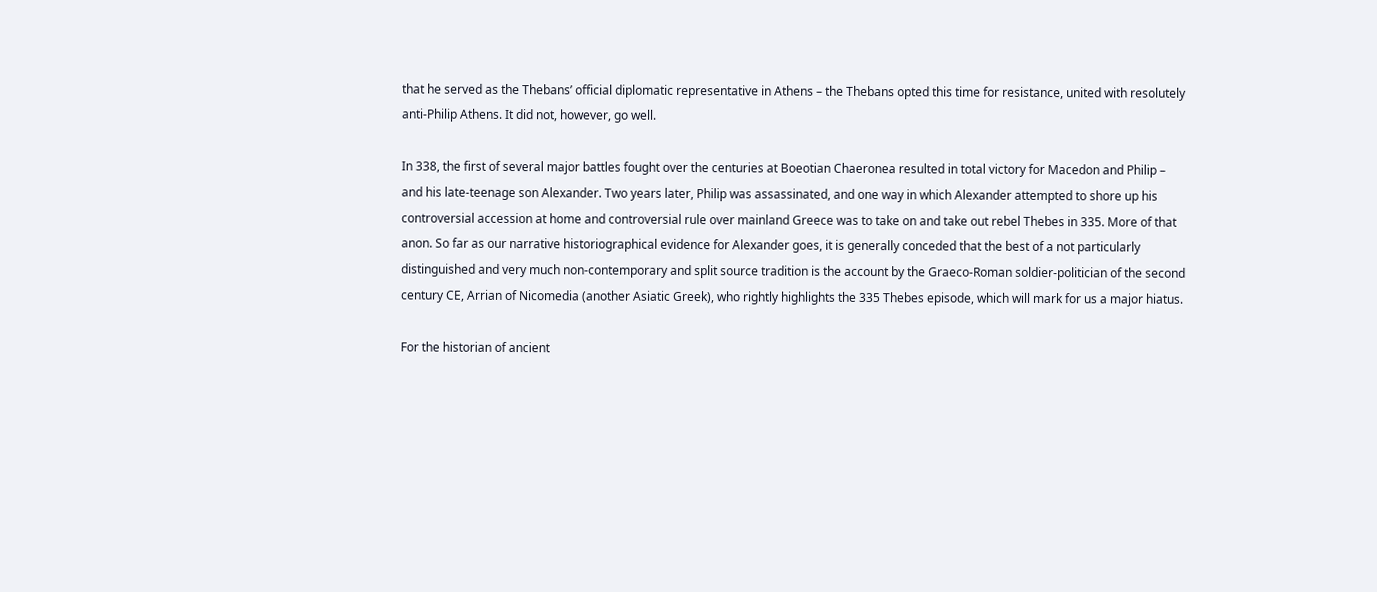that he served as the Thebans’ official diplomatic representative in Athens – the Thebans opted this time for resistance, united with resolutely anti-Philip Athens. It did not, however, go well.

In 338, the first of several major battles fought over the centuries at Boeotian Chaeronea resulted in total victory for Macedon and Philip – and his late-teenage son Alexander. Two years later, Philip was assassinated, and one way in which Alexander attempted to shore up his controversial accession at home and controversial rule over mainland Greece was to take on and take out rebel Thebes in 335. More of that anon. So far as our narrative historiographical evidence for Alexander goes, it is generally conceded that the best of a not particularly distinguished and very much non-contemporary and split source tradition is the account by the Graeco-Roman soldier-politician of the second century CE, Arrian of Nicomedia (another Asiatic Greek), who rightly highlights the 335 Thebes episode, which will mark for us a major hiatus.

For the historian of ancient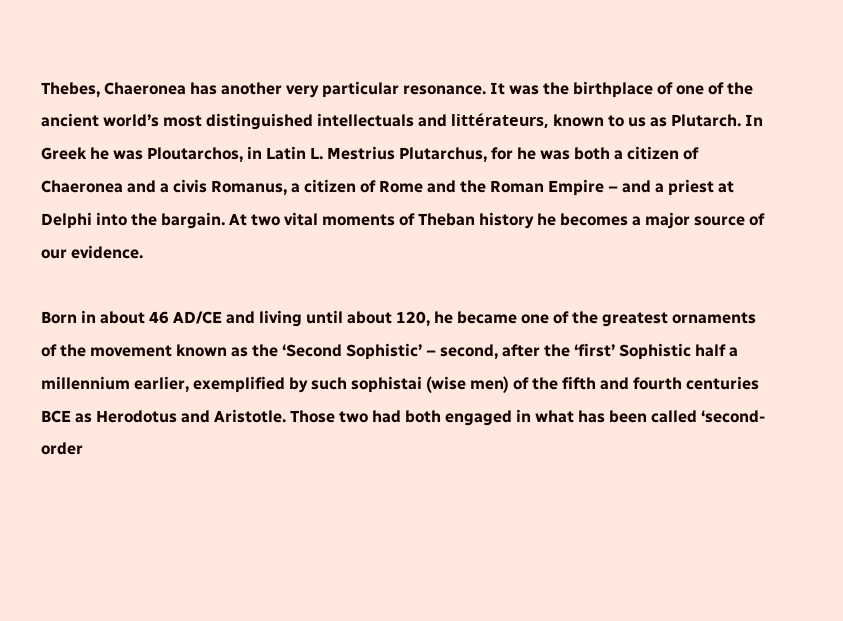Thebes, Chaeronea has another very particular resonance. It was the birthplace of one of the ancient world’s most distinguished intellectuals and littérateurs, known to us as Plutarch. In Greek he was Ploutarchos, in Latin L. Mestrius Plutarchus, for he was both a citizen of Chaeronea and a civis Romanus, a citizen of Rome and the Roman Empire – and a priest at Delphi into the bargain. At two vital moments of Theban history he becomes a major source of our evidence.

Born in about 46 AD/CE and living until about 120, he became one of the greatest ornaments of the movement known as the ‘Second Sophistic’ – second, after the ‘first’ Sophistic half a millennium earlier, exemplified by such sophistai (wise men) of the fifth and fourth centuries BCE as Herodotus and Aristotle. Those two had both engaged in what has been called ‘second-order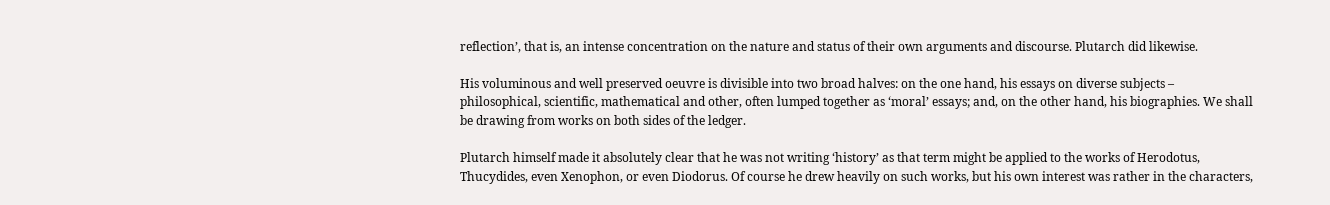reflection’, that is, an intense concentration on the nature and status of their own arguments and discourse. Plutarch did likewise.

His voluminous and well preserved oeuvre is divisible into two broad halves: on the one hand, his essays on diverse subjects – philosophical, scientific, mathematical and other, often lumped together as ‘moral’ essays; and, on the other hand, his biographies. We shall be drawing from works on both sides of the ledger.

Plutarch himself made it absolutely clear that he was not writing ‘history’ as that term might be applied to the works of Herodotus, Thucydides, even Xenophon, or even Diodorus. Of course he drew heavily on such works, but his own interest was rather in the characters,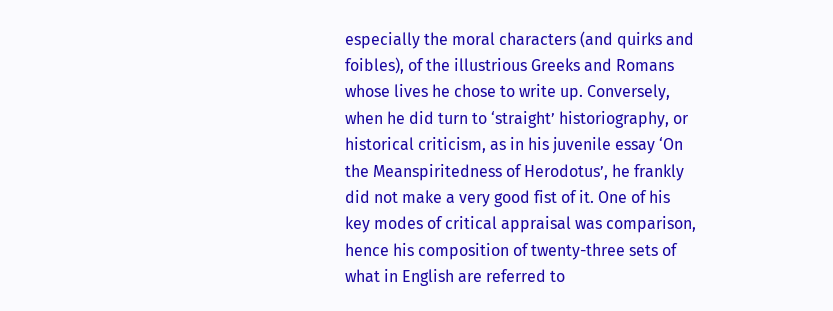especially the moral characters (and quirks and foibles), of the illustrious Greeks and Romans whose lives he chose to write up. Conversely, when he did turn to ‘straight’ historiography, or historical criticism, as in his juvenile essay ‘On the Meanspiritedness of Herodotus’, he frankly did not make a very good fist of it. One of his key modes of critical appraisal was comparison, hence his composition of twenty-three sets of what in English are referred to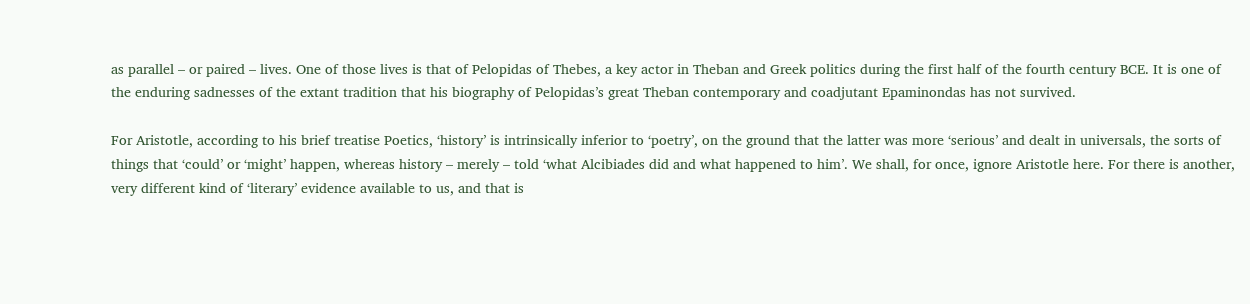as parallel – or paired – lives. One of those lives is that of Pelopidas of Thebes, a key actor in Theban and Greek politics during the first half of the fourth century BCE. It is one of the enduring sadnesses of the extant tradition that his biography of Pelopidas’s great Theban contemporary and coadjutant Epaminondas has not survived.

For Aristotle, according to his brief treatise Poetics, ‘history’ is intrinsically inferior to ‘poetry’, on the ground that the latter was more ‘serious’ and dealt in universals, the sorts of things that ‘could’ or ‘might’ happen, whereas history – merely – told ‘what Alcibiades did and what happened to him’. We shall, for once, ignore Aristotle here. For there is another, very different kind of ‘literary’ evidence available to us, and that is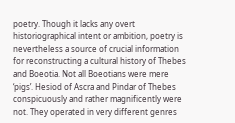poetry. Though it lacks any overt historiographical intent or ambition, poetry is nevertheless a source of crucial information for reconstructing a cultural history of Thebes and Boeotia. Not all Boeotians were mere ‘pigs’. Hesiod of Ascra and Pindar of Thebes conspicuously and rather magnificently were not. They operated in very different genres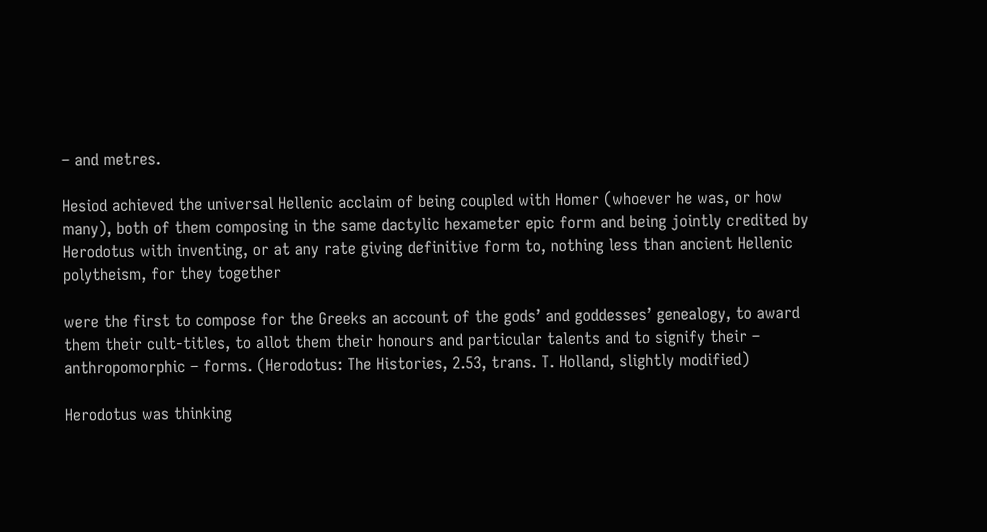– and metres.

Hesiod achieved the universal Hellenic acclaim of being coupled with Homer (whoever he was, or how many), both of them composing in the same dactylic hexameter epic form and being jointly credited by Herodotus with inventing, or at any rate giving definitive form to, nothing less than ancient Hellenic polytheism, for they together

were the first to compose for the Greeks an account of the gods’ and goddesses’ genealogy, to award them their cult-titles, to allot them their honours and particular talents and to signify their – anthropomorphic – forms. (Herodotus: The Histories, 2.53, trans. T. Holland, slightly modified)

Herodotus was thinking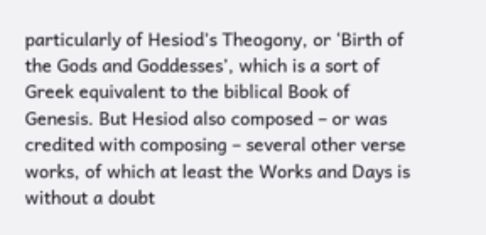particularly of Hesiod’s Theogony, or ‘Birth of the Gods and Goddesses’, which is a sort of Greek equivalent to the biblical Book of Genesis. But Hesiod also composed – or was credited with composing – several other verse works, of which at least the Works and Days is without a doubt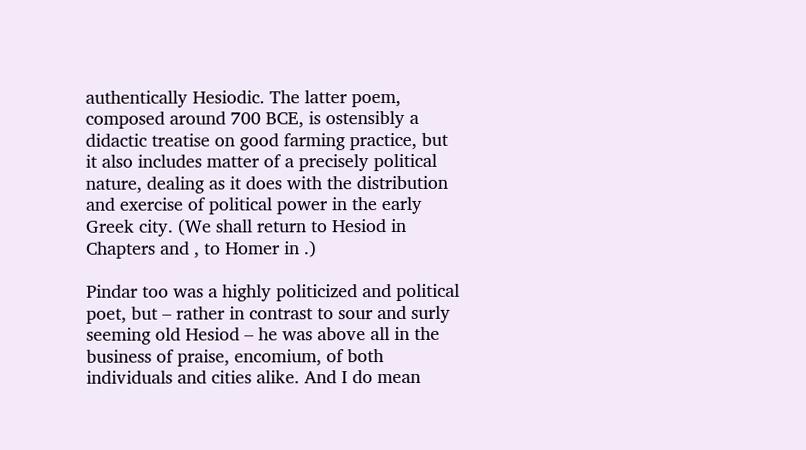authentically Hesiodic. The latter poem, composed around 700 BCE, is ostensibly a didactic treatise on good farming practice, but it also includes matter of a precisely political nature, dealing as it does with the distribution and exercise of political power in the early Greek city. (We shall return to Hesiod in Chapters and , to Homer in .)

Pindar too was a highly politicized and political poet, but – rather in contrast to sour and surly seeming old Hesiod – he was above all in the business of praise, encomium, of both individuals and cities alike. And I do mean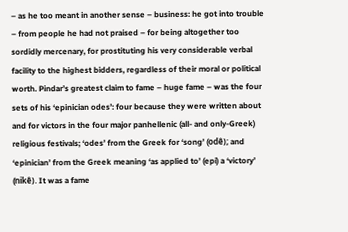– as he too meant in another sense – business: he got into trouble – from people he had not praised – for being altogether too sordidly mercenary, for prostituting his very considerable verbal facility to the highest bidders, regardless of their moral or political worth. Pindar’s greatest claim to fame – huge fame – was the four sets of his ‘epinician odes’: four because they were written about and for victors in the four major panhellenic (all- and only-Greek) religious festivals; ‘odes’ from the Greek for ‘song’ (odê); and ‘epinician’ from the Greek meaning ‘as applied to’ (epi) a ‘victory’ (nikê). It was a fame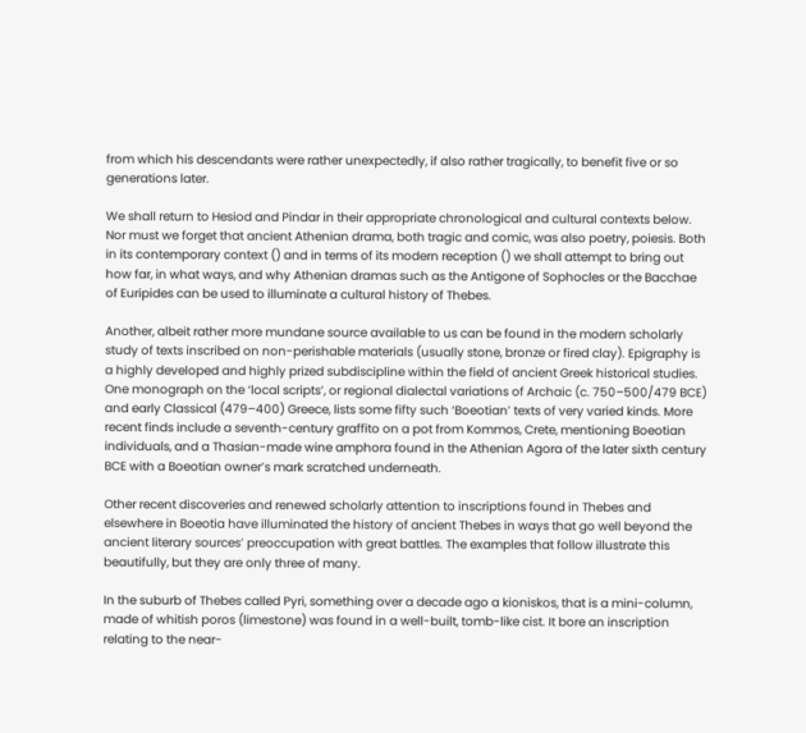from which his descendants were rather unexpectedly, if also rather tragically, to benefit five or so generations later.

We shall return to Hesiod and Pindar in their appropriate chronological and cultural contexts below. Nor must we forget that ancient Athenian drama, both tragic and comic, was also poetry, poiesis. Both in its contemporary context () and in terms of its modern reception () we shall attempt to bring out how far, in what ways, and why Athenian dramas such as the Antigone of Sophocles or the Bacchae of Euripides can be used to illuminate a cultural history of Thebes.

Another, albeit rather more mundane source available to us can be found in the modern scholarly study of texts inscribed on non-perishable materials (usually stone, bronze or fired clay). Epigraphy is a highly developed and highly prized subdiscipline within the field of ancient Greek historical studies. One monograph on the ‘local scripts’, or regional dialectal variations of Archaic (c. 750–500/479 BCE) and early Classical (479–400) Greece, lists some fifty such ‘Boeotian’ texts of very varied kinds. More recent finds include a seventh-century graffito on a pot from Kommos, Crete, mentioning Boeotian individuals, and a Thasian-made wine amphora found in the Athenian Agora of the later sixth century BCE with a Boeotian owner’s mark scratched underneath.

Other recent discoveries and renewed scholarly attention to inscriptions found in Thebes and elsewhere in Boeotia have illuminated the history of ancient Thebes in ways that go well beyond the ancient literary sources’ preoccupation with great battles. The examples that follow illustrate this beautifully, but they are only three of many.

In the suburb of Thebes called Pyri, something over a decade ago a kioniskos, that is a mini-column, made of whitish poros (limestone) was found in a well-built, tomb-like cist. It bore an inscription relating to the near-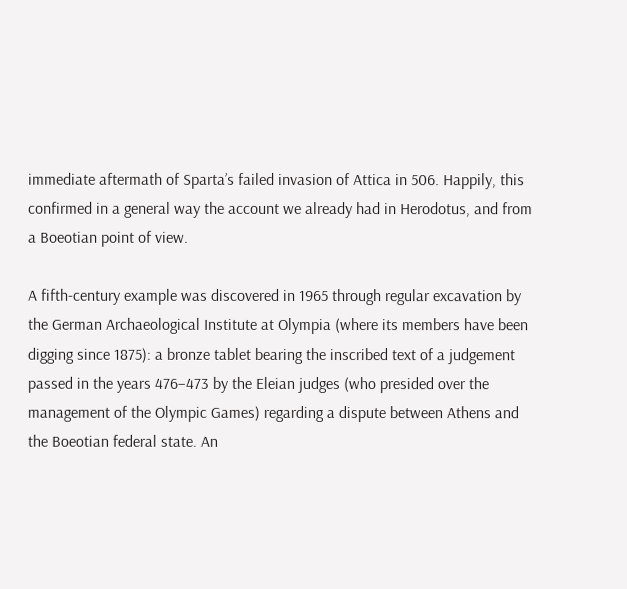immediate aftermath of Sparta’s failed invasion of Attica in 506. Happily, this confirmed in a general way the account we already had in Herodotus, and from a Boeotian point of view.

A fifth-century example was discovered in 1965 through regular excavation by the German Archaeological Institute at Olympia (where its members have been digging since 1875): a bronze tablet bearing the inscribed text of a judgement passed in the years 476–473 by the Eleian judges (who presided over the management of the Olympic Games) regarding a dispute between Athens and the Boeotian federal state. An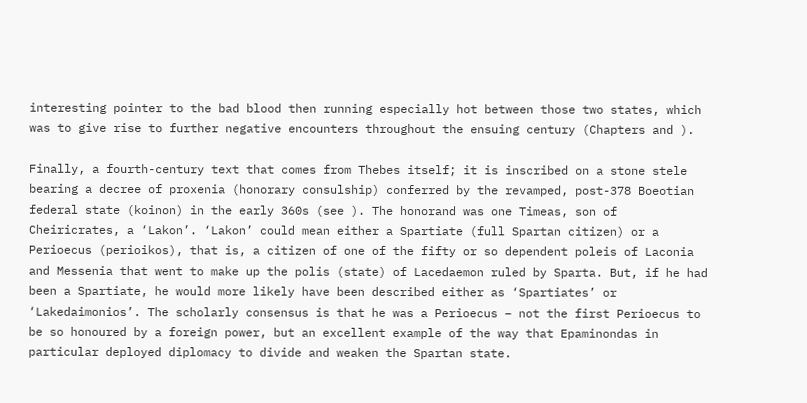interesting pointer to the bad blood then running especially hot between those two states, which was to give rise to further negative encounters throughout the ensuing century (Chapters and ).

Finally, a fourth-century text that comes from Thebes itself; it is inscribed on a stone stele bearing a decree of proxenia (honorary consulship) conferred by the revamped, post-378 Boeotian federal state (koinon) in the early 360s (see ). The honorand was one Timeas, son of Cheiricrates, a ‘Lakon’. ‘Lakon’ could mean either a Spartiate (full Spartan citizen) or a Perioecus (perioikos), that is, a citizen of one of the fifty or so dependent poleis of Laconia and Messenia that went to make up the polis (state) of Lacedaemon ruled by Sparta. But, if he had been a Spartiate, he would more likely have been described either as ‘Spartiates’ or ‘Lakedaimonios’. The scholarly consensus is that he was a Perioecus – not the first Perioecus to be so honoured by a foreign power, but an excellent example of the way that Epaminondas in particular deployed diplomacy to divide and weaken the Spartan state.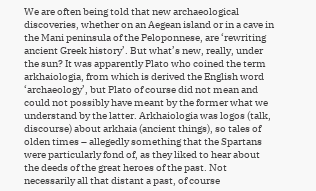We are often being told that new archaeological discoveries, whether on an Aegean island or in a cave in the Mani peninsula of the Peloponnese, are ‘rewriting ancient Greek history’. But what’s new, really, under the sun? It was apparently Plato who coined the term arkhaiologia, from which is derived the English word ‘archaeology’, but Plato of course did not mean and could not possibly have meant by the former what we understand by the latter. Arkhaiologia was logos (talk, discourse) about arkhaia (ancient things), so tales of olden times – allegedly something that the Spartans were particularly fond of, as they liked to hear about the deeds of the great heroes of the past. Not necessarily all that distant a past, of course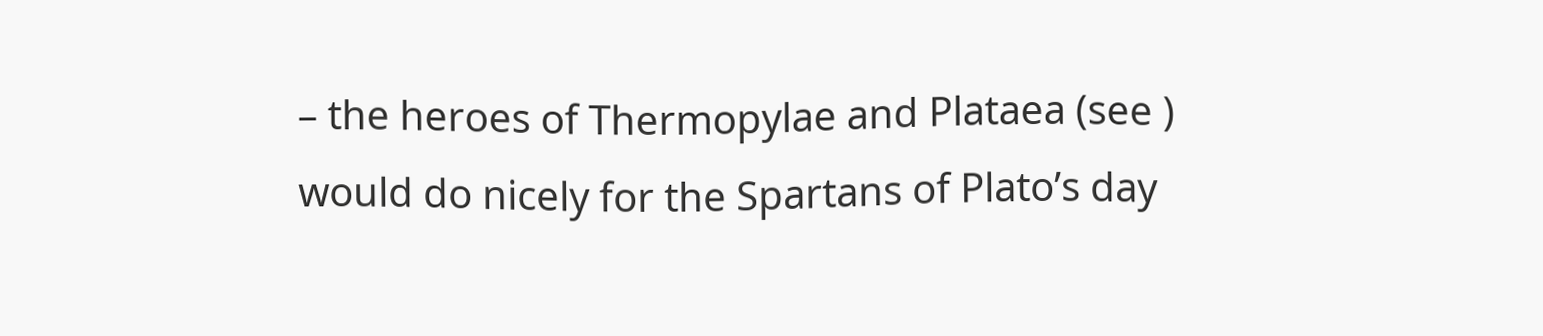– the heroes of Thermopylae and Plataea (see ) would do nicely for the Spartans of Plato’s day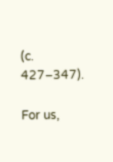(c. 427–347).

For us,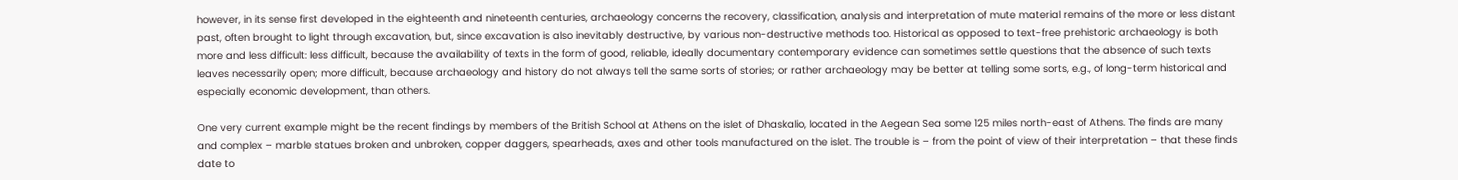however, in its sense first developed in the eighteenth and nineteenth centuries, archaeology concerns the recovery, classification, analysis and interpretation of mute material remains of the more or less distant past, often brought to light through excavation, but, since excavation is also inevitably destructive, by various non-destructive methods too. Historical as opposed to text-free prehistoric archaeology is both more and less difficult: less difficult, because the availability of texts in the form of good, reliable, ideally documentary contemporary evidence can sometimes settle questions that the absence of such texts leaves necessarily open; more difficult, because archaeology and history do not always tell the same sorts of stories; or rather archaeology may be better at telling some sorts, e.g., of long-term historical and especially economic development, than others.

One very current example might be the recent findings by members of the British School at Athens on the islet of Dhaskalio, located in the Aegean Sea some 125 miles north-east of Athens. The finds are many and complex – marble statues broken and unbroken, copper daggers, spearheads, axes and other tools manufactured on the islet. The trouble is – from the point of view of their interpretation – that these finds date to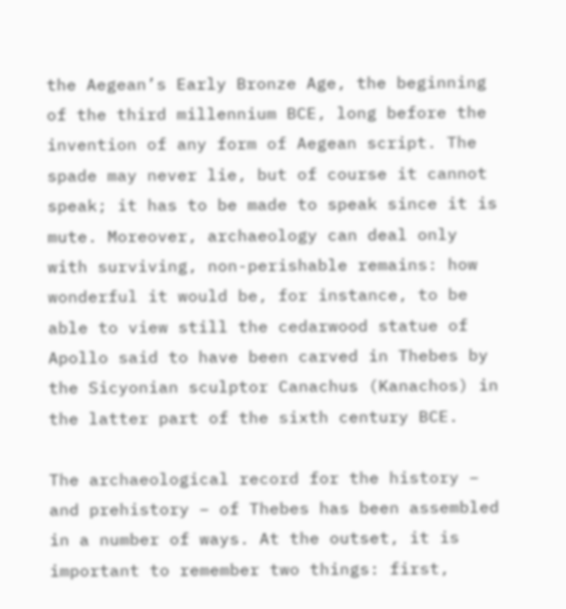the Aegean’s Early Bronze Age, the beginning of the third millennium BCE, long before the invention of any form of Aegean script. The spade may never lie, but of course it cannot speak; it has to be made to speak since it is mute. Moreover, archaeology can deal only with surviving, non-perishable remains: how wonderful it would be, for instance, to be able to view still the cedarwood statue of Apollo said to have been carved in Thebes by the Sicyonian sculptor Canachus (Kanachos) in the latter part of the sixth century BCE.

The archaeological record for the history – and prehistory – of Thebes has been assembled in a number of ways. At the outset, it is important to remember two things: first,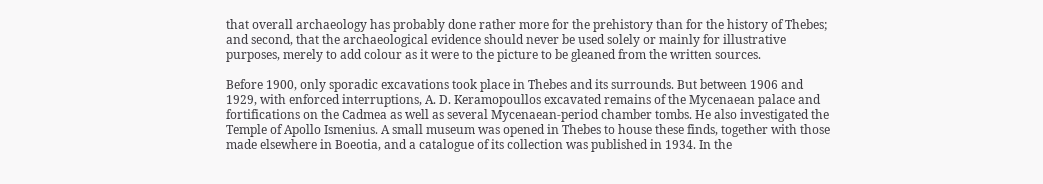that overall archaeology has probably done rather more for the prehistory than for the history of Thebes; and second, that the archaeological evidence should never be used solely or mainly for illustrative purposes, merely to add colour as it were to the picture to be gleaned from the written sources.

Before 1900, only sporadic excavations took place in Thebes and its surrounds. But between 1906 and 1929, with enforced interruptions, A. D. Keramopoullos excavated remains of the Mycenaean palace and fortifications on the Cadmea as well as several Mycenaean-period chamber tombs. He also investigated the Temple of Apollo Ismenius. A small museum was opened in Thebes to house these finds, together with those made elsewhere in Boeotia, and a catalogue of its collection was published in 1934. In the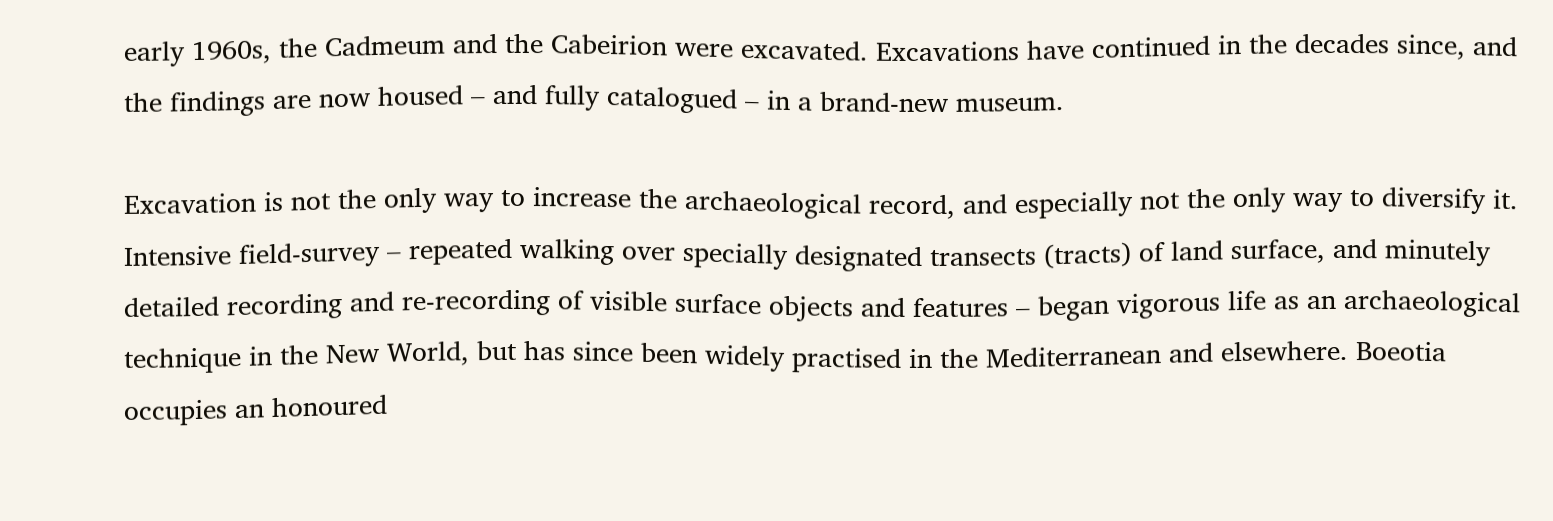early 1960s, the Cadmeum and the Cabeirion were excavated. Excavations have continued in the decades since, and the findings are now housed – and fully catalogued – in a brand-new museum.

Excavation is not the only way to increase the archaeological record, and especially not the only way to diversify it. Intensive field-survey – repeated walking over specially designated transects (tracts) of land surface, and minutely detailed recording and re-recording of visible surface objects and features – began vigorous life as an archaeological technique in the New World, but has since been widely practised in the Mediterranean and elsewhere. Boeotia occupies an honoured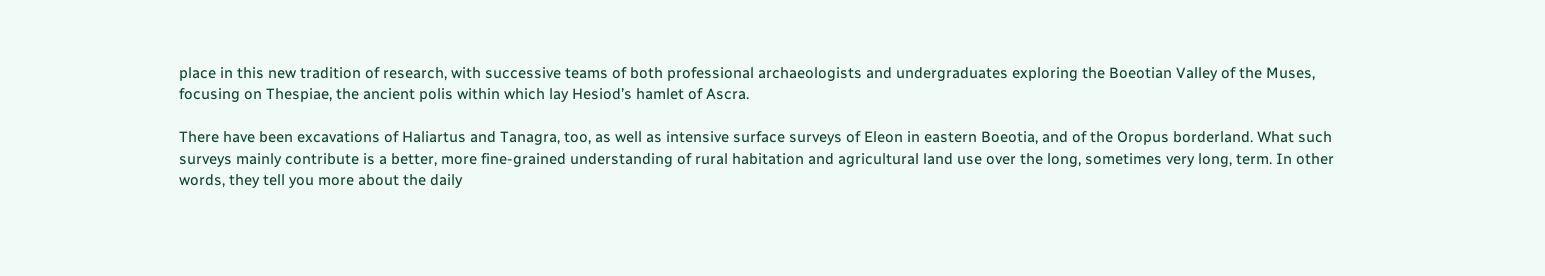place in this new tradition of research, with successive teams of both professional archaeologists and undergraduates exploring the Boeotian Valley of the Muses, focusing on Thespiae, the ancient polis within which lay Hesiod’s hamlet of Ascra.

There have been excavations of Haliartus and Tanagra, too, as well as intensive surface surveys of Eleon in eastern Boeotia, and of the Oropus borderland. What such surveys mainly contribute is a better, more fine-grained understanding of rural habitation and agricultural land use over the long, sometimes very long, term. In other words, they tell you more about the daily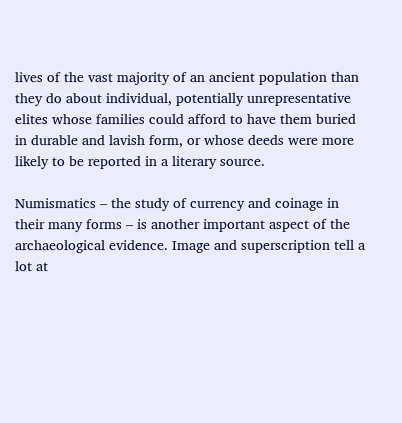lives of the vast majority of an ancient population than they do about individual, potentially unrepresentative elites whose families could afford to have them buried in durable and lavish form, or whose deeds were more likely to be reported in a literary source.

Numismatics – the study of currency and coinage in their many forms – is another important aspect of the archaeological evidence. Image and superscription tell a lot at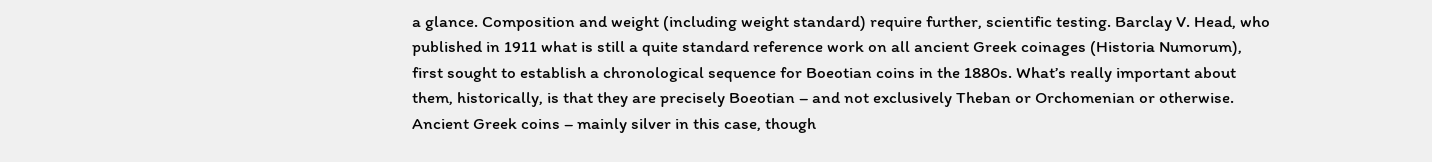a glance. Composition and weight (including weight standard) require further, scientific testing. Barclay V. Head, who published in 1911 what is still a quite standard reference work on all ancient Greek coinages (Historia Numorum), first sought to establish a chronological sequence for Boeotian coins in the 1880s. What’s really important about them, historically, is that they are precisely Boeotian – and not exclusively Theban or Orchomenian or otherwise. Ancient Greek coins – mainly silver in this case, though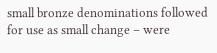small bronze denominations followed for use as small change – were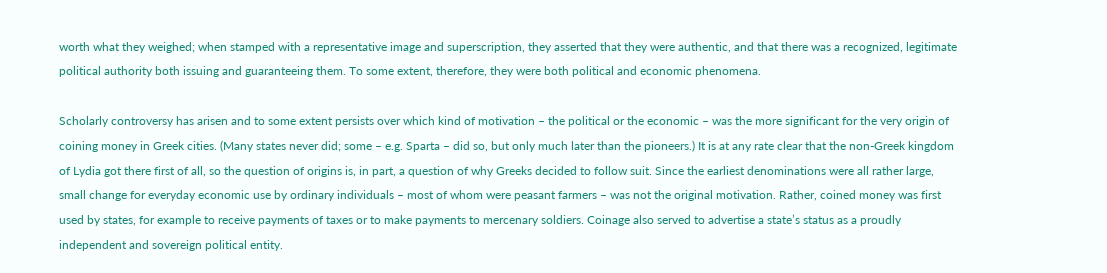worth what they weighed; when stamped with a representative image and superscription, they asserted that they were authentic, and that there was a recognized, legitimate political authority both issuing and guaranteeing them. To some extent, therefore, they were both political and economic phenomena.

Scholarly controversy has arisen and to some extent persists over which kind of motivation – the political or the economic – was the more significant for the very origin of coining money in Greek cities. (Many states never did; some – e.g. Sparta – did so, but only much later than the pioneers.) It is at any rate clear that the non-Greek kingdom of Lydia got there first of all, so the question of origins is, in part, a question of why Greeks decided to follow suit. Since the earliest denominations were all rather large, small change for everyday economic use by ordinary individuals – most of whom were peasant farmers – was not the original motivation. Rather, coined money was first used by states, for example to receive payments of taxes or to make payments to mercenary soldiers. Coinage also served to advertise a state’s status as a proudly independent and sovereign political entity.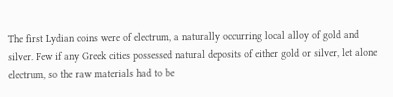The first Lydian coins were of electrum, a naturally occurring local alloy of gold and silver. Few if any Greek cities possessed natural deposits of either gold or silver, let alone electrum, so the raw materials had to be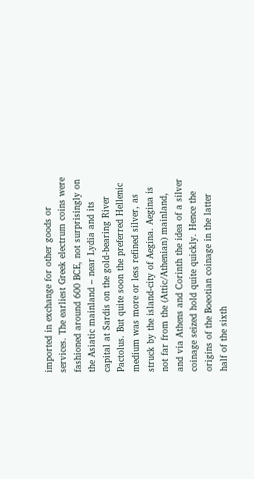imported in exchange for other goods or services. The earliest Greek electrum coins were fashioned around 600 BCE, not surprisingly on the Asiatic mainland – near Lydia and its capital at Sardis on the gold-bearing River Pactolus. But quite soon the preferred Hellenic medium was more or less refined silver, as struck by the island-city of Aegina. Aegina is not far from the (Attic/Athenian) mainland, and via Athens and Corinth the idea of a silver coinage seized hold quite quickly. Hence the origins of the Boeotian coinage in the latter half of the sixth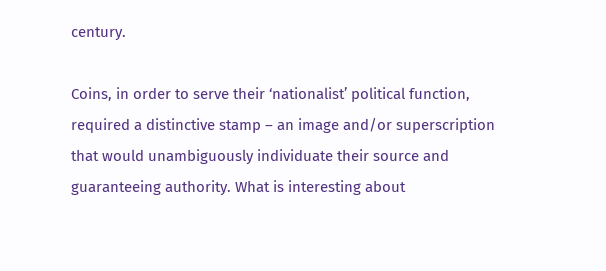century.

Coins, in order to serve their ‘nationalist’ political function, required a distinctive stamp – an image and/or superscription that would unambiguously individuate their source and guaranteeing authority. What is interesting about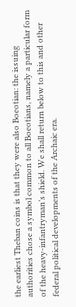the earliest Theban coins is that they were also Boeotian: the issuing authorities chose a symbol common to all Boeotians, namely a particular form of the heavy-infantryman’s shield. We shall return below to this and other federal political developments of the Archaic era.